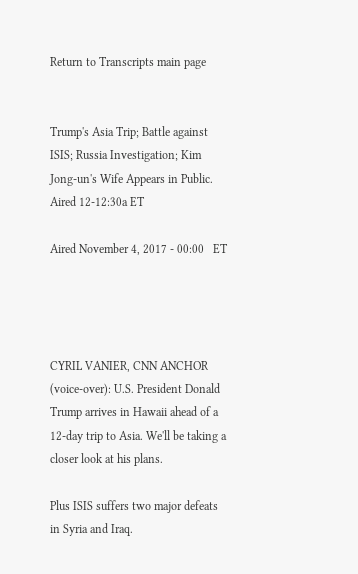Return to Transcripts main page


Trump's Asia Trip; Battle against ISIS; Russia Investigation; Kim Jong-un's Wife Appears in Public. Aired 12-12:30a ET

Aired November 4, 2017 - 00:00   ET




CYRIL VANIER, CNN ANCHOR (voice-over): U.S. President Donald Trump arrives in Hawaii ahead of a 12-day trip to Asia. We'll be taking a closer look at his plans.

Plus ISIS suffers two major defeats in Syria and Iraq.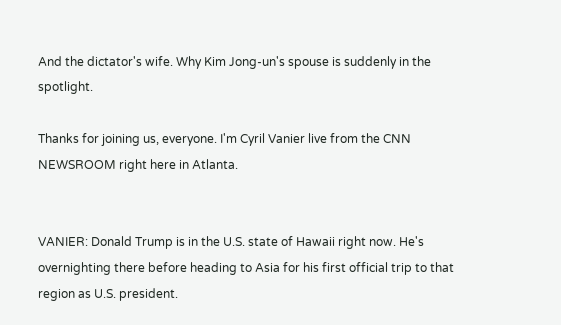And the dictator's wife. Why Kim Jong-un's spouse is suddenly in the spotlight.

Thanks for joining us, everyone. I'm Cyril Vanier live from the CNN NEWSROOM right here in Atlanta.


VANIER: Donald Trump is in the U.S. state of Hawaii right now. He's overnighting there before heading to Asia for his first official trip to that region as U.S. president.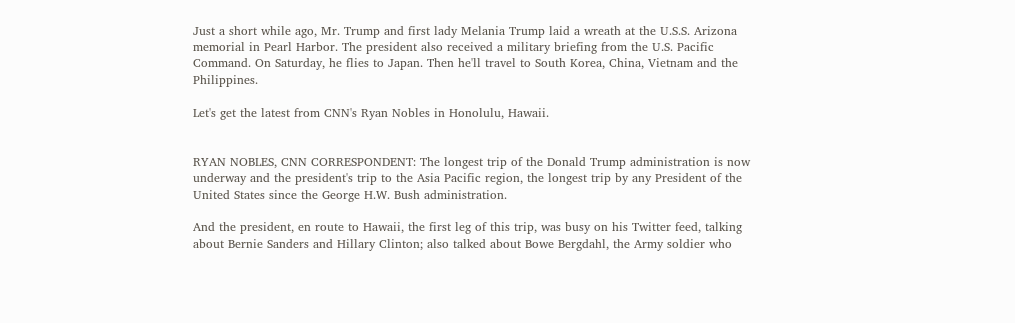Just a short while ago, Mr. Trump and first lady Melania Trump laid a wreath at the U.S.S. Arizona memorial in Pearl Harbor. The president also received a military briefing from the U.S. Pacific Command. On Saturday, he flies to Japan. Then he'll travel to South Korea, China, Vietnam and the Philippines.

Let's get the latest from CNN's Ryan Nobles in Honolulu, Hawaii.


RYAN NOBLES, CNN CORRESPONDENT: The longest trip of the Donald Trump administration is now underway and the president's trip to the Asia Pacific region, the longest trip by any President of the United States since the George H.W. Bush administration.

And the president, en route to Hawaii, the first leg of this trip, was busy on his Twitter feed, talking about Bernie Sanders and Hillary Clinton; also talked about Bowe Bergdahl, the Army soldier who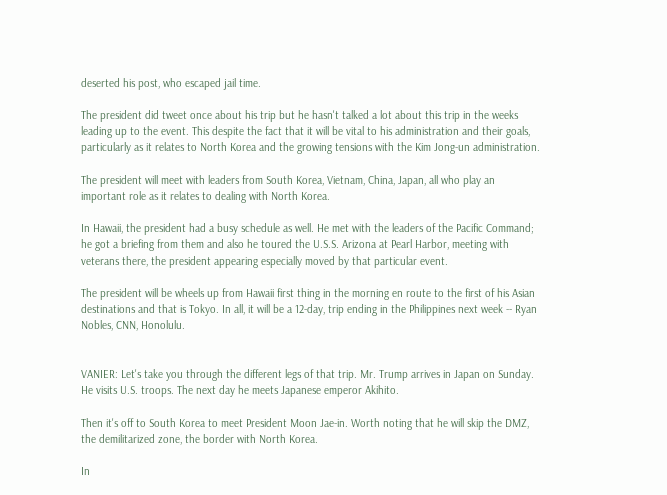deserted his post, who escaped jail time.

The president did tweet once about his trip but he hasn't talked a lot about this trip in the weeks leading up to the event. This despite the fact that it will be vital to his administration and their goals, particularly as it relates to North Korea and the growing tensions with the Kim Jong-un administration.

The president will meet with leaders from South Korea, Vietnam, China, Japan, all who play an important role as it relates to dealing with North Korea.

In Hawaii, the president had a busy schedule as well. He met with the leaders of the Pacific Command; he got a briefing from them and also he toured the U.S.S. Arizona at Pearl Harbor, meeting with veterans there, the president appearing especially moved by that particular event.

The president will be wheels up from Hawaii first thing in the morning en route to the first of his Asian destinations and that is Tokyo. In all, it will be a 12-day, trip ending in the Philippines next week -- Ryan Nobles, CNN, Honolulu.


VANIER: Let's take you through the different legs of that trip. Mr. Trump arrives in Japan on Sunday. He visits U.S. troops. The next day he meets Japanese emperor Akihito.

Then it's off to South Korea to meet President Moon Jae-in. Worth noting that he will skip the DMZ, the demilitarized zone, the border with North Korea.

In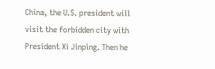China, the U.S. president will visit the forbidden city with President Xi Jinping. Then he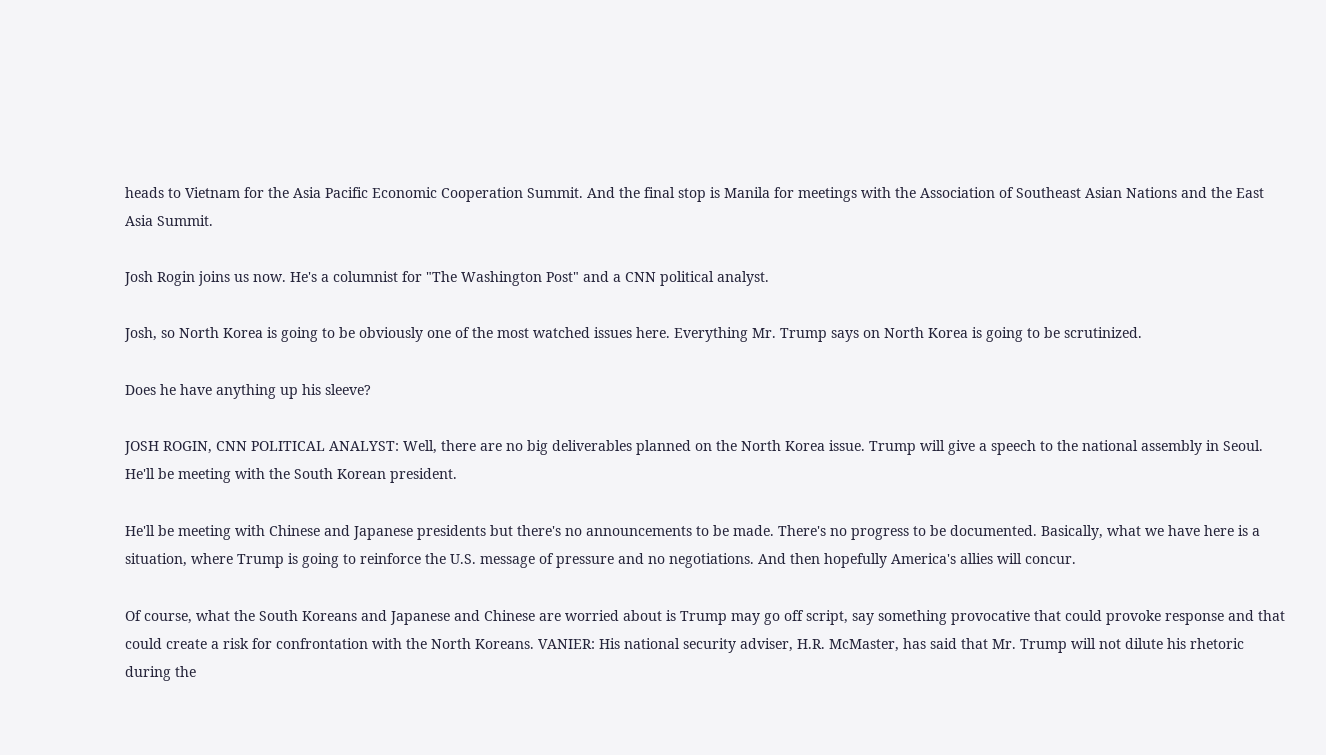heads to Vietnam for the Asia Pacific Economic Cooperation Summit. And the final stop is Manila for meetings with the Association of Southeast Asian Nations and the East Asia Summit.

Josh Rogin joins us now. He's a columnist for "The Washington Post" and a CNN political analyst.

Josh, so North Korea is going to be obviously one of the most watched issues here. Everything Mr. Trump says on North Korea is going to be scrutinized.

Does he have anything up his sleeve?

JOSH ROGIN, CNN POLITICAL ANALYST: Well, there are no big deliverables planned on the North Korea issue. Trump will give a speech to the national assembly in Seoul. He'll be meeting with the South Korean president.

He'll be meeting with Chinese and Japanese presidents but there's no announcements to be made. There's no progress to be documented. Basically, what we have here is a situation, where Trump is going to reinforce the U.S. message of pressure and no negotiations. And then hopefully America's allies will concur.

Of course, what the South Koreans and Japanese and Chinese are worried about is Trump may go off script, say something provocative that could provoke response and that could create a risk for confrontation with the North Koreans. VANIER: His national security adviser, H.R. McMaster, has said that Mr. Trump will not dilute his rhetoric during the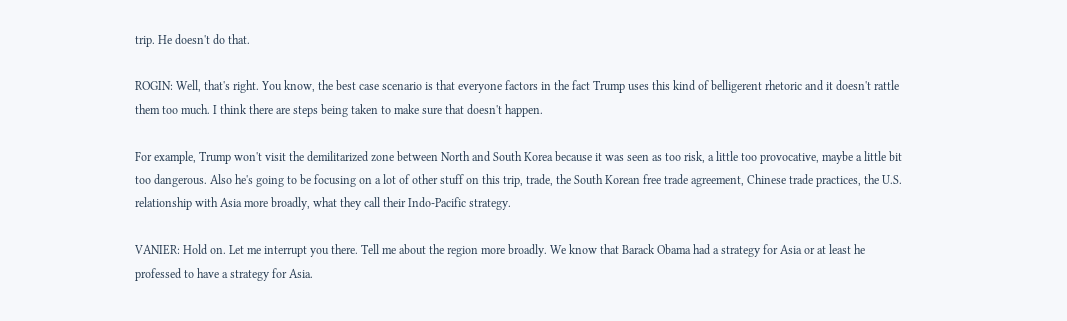trip. He doesn't do that.

ROGIN: Well, that's right. You know, the best case scenario is that everyone factors in the fact Trump uses this kind of belligerent rhetoric and it doesn't rattle them too much. I think there are steps being taken to make sure that doesn't happen.

For example, Trump won't visit the demilitarized zone between North and South Korea because it was seen as too risk, a little too provocative, maybe a little bit too dangerous. Also he's going to be focusing on a lot of other stuff on this trip, trade, the South Korean free trade agreement, Chinese trade practices, the U.S. relationship with Asia more broadly, what they call their Indo-Pacific strategy.

VANIER: Hold on. Let me interrupt you there. Tell me about the region more broadly. We know that Barack Obama had a strategy for Asia or at least he professed to have a strategy for Asia.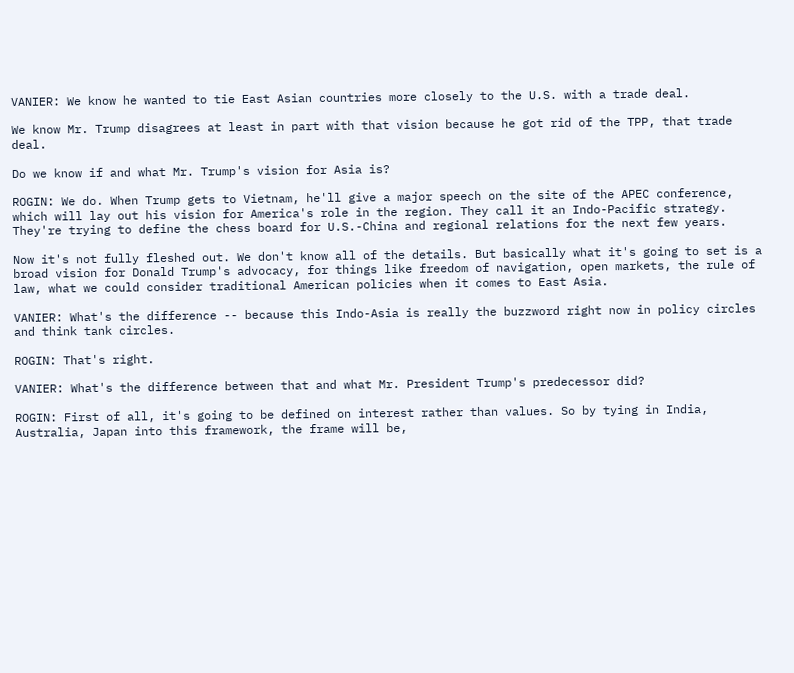VANIER: We know he wanted to tie East Asian countries more closely to the U.S. with a trade deal.

We know Mr. Trump disagrees at least in part with that vision because he got rid of the TPP, that trade deal.

Do we know if and what Mr. Trump's vision for Asia is?

ROGIN: We do. When Trump gets to Vietnam, he'll give a major speech on the site of the APEC conference, which will lay out his vision for America's role in the region. They call it an Indo-Pacific strategy. They're trying to define the chess board for U.S.-China and regional relations for the next few years.

Now it's not fully fleshed out. We don't know all of the details. But basically what it's going to set is a broad vision for Donald Trump's advocacy, for things like freedom of navigation, open markets, the rule of law, what we could consider traditional American policies when it comes to East Asia.

VANIER: What's the difference -- because this Indo-Asia is really the buzzword right now in policy circles and think tank circles.

ROGIN: That's right.

VANIER: What's the difference between that and what Mr. President Trump's predecessor did?

ROGIN: First of all, it's going to be defined on interest rather than values. So by tying in India, Australia, Japan into this framework, the frame will be,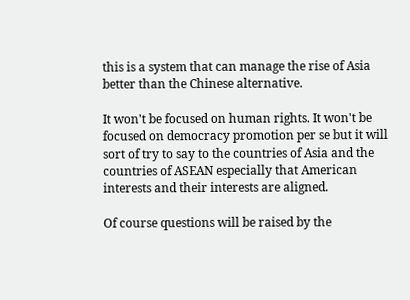this is a system that can manage the rise of Asia better than the Chinese alternative.

It won't be focused on human rights. It won't be focused on democracy promotion per se but it will sort of try to say to the countries of Asia and the countries of ASEAN especially that American interests and their interests are aligned.

Of course questions will be raised by the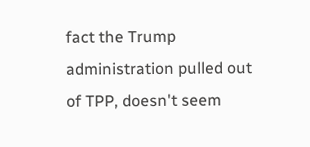fact the Trump administration pulled out of TPP, doesn't seem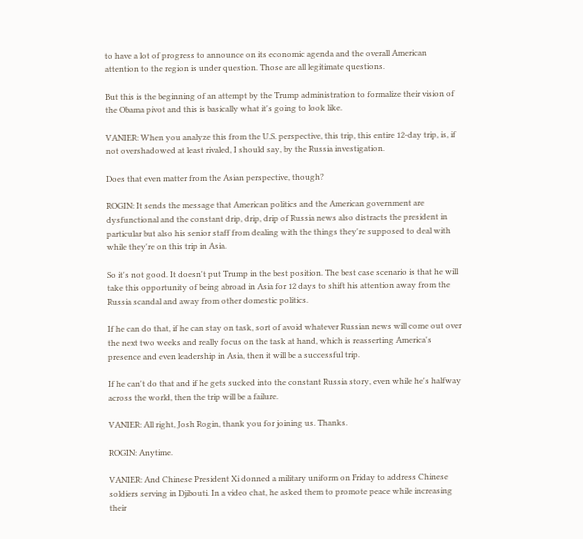to have a lot of progress to announce on its economic agenda and the overall American attention to the region is under question. Those are all legitimate questions.

But this is the beginning of an attempt by the Trump administration to formalize their vision of the Obama pivot and this is basically what it's going to look like.

VANIER: When you analyze this from the U.S. perspective, this trip, this entire 12-day trip, is, if not overshadowed at least rivaled, I should say, by the Russia investigation.

Does that even matter from the Asian perspective, though?

ROGIN: It sends the message that American politics and the American government are dysfunctional and the constant drip, drip, drip of Russia news also distracts the president in particular but also his senior staff from dealing with the things they're supposed to deal with while they're on this trip in Asia.

So it's not good. It doesn't put Trump in the best position. The best case scenario is that he will take this opportunity of being abroad in Asia for 12 days to shift his attention away from the Russia scandal and away from other domestic politics.

If he can do that, if he can stay on task, sort of avoid whatever Russian news will come out over the next two weeks and really focus on the task at hand, which is reasserting America's presence and even leadership in Asia, then it will be a successful trip.

If he can't do that and if he gets sucked into the constant Russia story, even while he's halfway across the world, then the trip will be a failure.

VANIER: All right, Josh Rogin, thank you for joining us. Thanks.

ROGIN: Anytime.

VANIER: And Chinese President Xi donned a military uniform on Friday to address Chinese soldiers serving in Djibouti. In a video chat, he asked them to promote peace while increasing their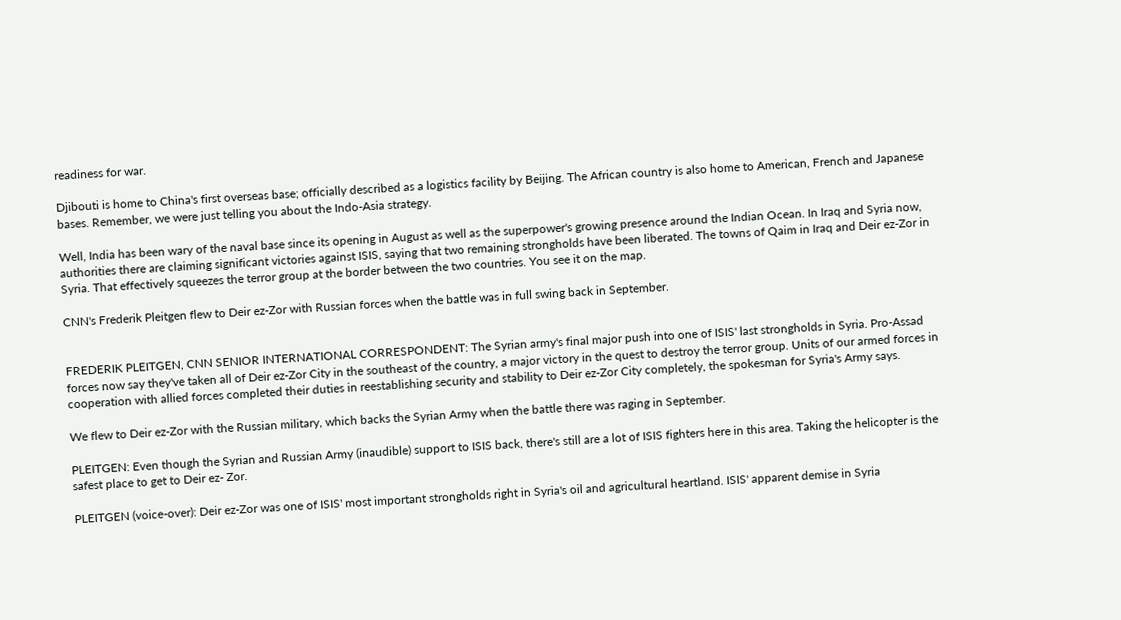readiness for war.

Djibouti is home to China's first overseas base; officially described as a logistics facility by Beijing. The African country is also home to American, French and Japanese bases. Remember, we were just telling you about the Indo-Asia strategy.

Well, India has been wary of the naval base since its opening in August as well as the superpower's growing presence around the Indian Ocean. In Iraq and Syria now, authorities there are claiming significant victories against ISIS, saying that two remaining strongholds have been liberated. The towns of Qaim in Iraq and Deir ez-Zor in Syria. That effectively squeezes the terror group at the border between the two countries. You see it on the map.

CNN's Frederik Pleitgen flew to Deir ez-Zor with Russian forces when the battle was in full swing back in September.


FREDERIK PLEITGEN, CNN SENIOR INTERNATIONAL CORRESPONDENT: The Syrian army's final major push into one of ISIS' last strongholds in Syria. Pro-Assad forces now say they've taken all of Deir ez-Zor City in the southeast of the country, a major victory in the quest to destroy the terror group. Units of our armed forces in cooperation with allied forces completed their duties in reestablishing security and stability to Deir ez-Zor City completely, the spokesman for Syria's Army says.

We flew to Deir ez-Zor with the Russian military, which backs the Syrian Army when the battle there was raging in September.

PLEITGEN: Even though the Syrian and Russian Army (inaudible) support to ISIS back, there's still are a lot of ISIS fighters here in this area. Taking the helicopter is the safest place to get to Deir ez- Zor.

PLEITGEN (voice-over): Deir ez-Zor was one of ISIS' most important strongholds right in Syria's oil and agricultural heartland. ISIS' apparent demise in Syria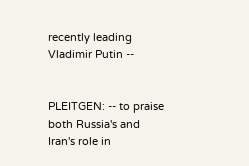recently leading Vladimir Putin --


PLEITGEN: -- to praise both Russia's and Iran's role in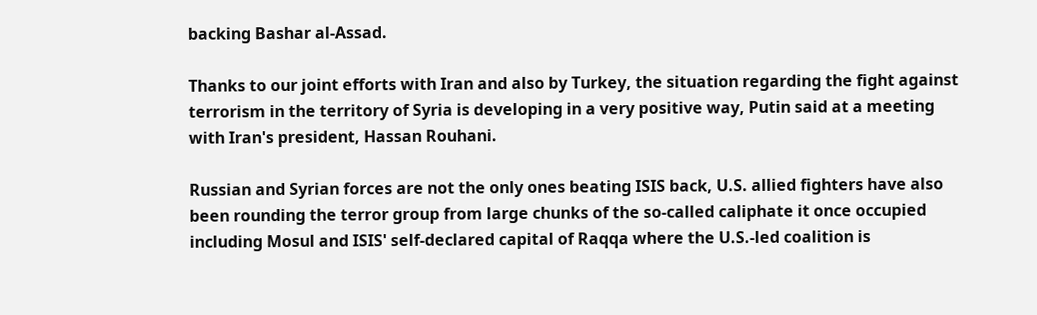backing Bashar al-Assad.

Thanks to our joint efforts with Iran and also by Turkey, the situation regarding the fight against terrorism in the territory of Syria is developing in a very positive way, Putin said at a meeting with Iran's president, Hassan Rouhani.

Russian and Syrian forces are not the only ones beating ISIS back, U.S. allied fighters have also been rounding the terror group from large chunks of the so-called caliphate it once occupied including Mosul and ISIS' self-declared capital of Raqqa where the U.S.-led coalition is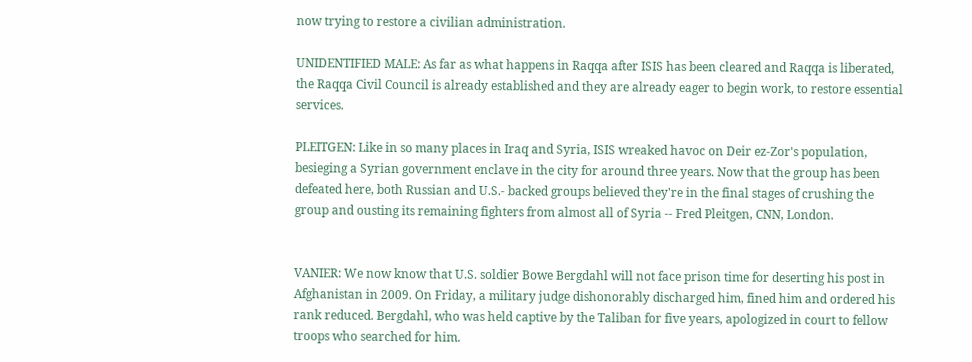now trying to restore a civilian administration.

UNIDENTIFIED MALE: As far as what happens in Raqqa after ISIS has been cleared and Raqqa is liberated, the Raqqa Civil Council is already established and they are already eager to begin work, to restore essential services.

PLEITGEN: Like in so many places in Iraq and Syria, ISIS wreaked havoc on Deir ez-Zor's population, besieging a Syrian government enclave in the city for around three years. Now that the group has been defeated here, both Russian and U.S.- backed groups believed they're in the final stages of crushing the group and ousting its remaining fighters from almost all of Syria -- Fred Pleitgen, CNN, London.


VANIER: We now know that U.S. soldier Bowe Bergdahl will not face prison time for deserting his post in Afghanistan in 2009. On Friday, a military judge dishonorably discharged him, fined him and ordered his rank reduced. Bergdahl, who was held captive by the Taliban for five years, apologized in court to fellow troops who searched for him.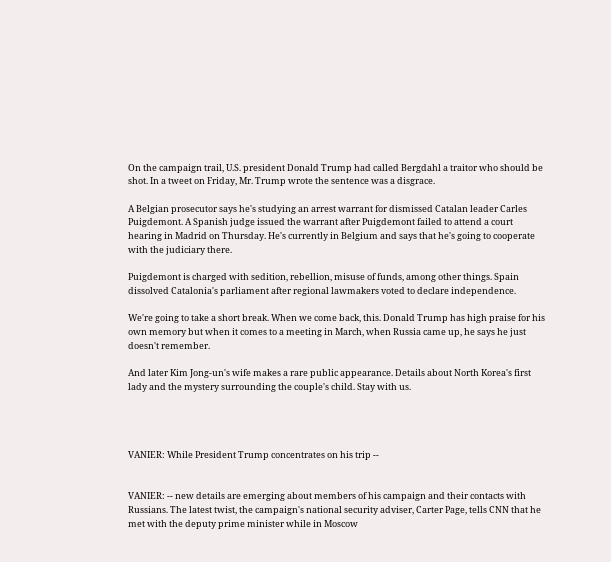On the campaign trail, U.S. president Donald Trump had called Bergdahl a traitor who should be shot. In a tweet on Friday, Mr. Trump wrote the sentence was a disgrace.

A Belgian prosecutor says he's studying an arrest warrant for dismissed Catalan leader Carles Puigdemont. A Spanish judge issued the warrant after Puigdemont failed to attend a court hearing in Madrid on Thursday. He's currently in Belgium and says that he's going to cooperate with the judiciary there.

Puigdemont is charged with sedition, rebellion, misuse of funds, among other things. Spain dissolved Catalonia's parliament after regional lawmakers voted to declare independence.

We're going to take a short break. When we come back, this. Donald Trump has high praise for his own memory but when it comes to a meeting in March, when Russia came up, he says he just doesn't remember.

And later Kim Jong-un's wife makes a rare public appearance. Details about North Korea's first lady and the mystery surrounding the couple's child. Stay with us.




VANIER: While President Trump concentrates on his trip --


VANIER: -- new details are emerging about members of his campaign and their contacts with Russians. The latest twist, the campaign's national security adviser, Carter Page, tells CNN that he met with the deputy prime minister while in Moscow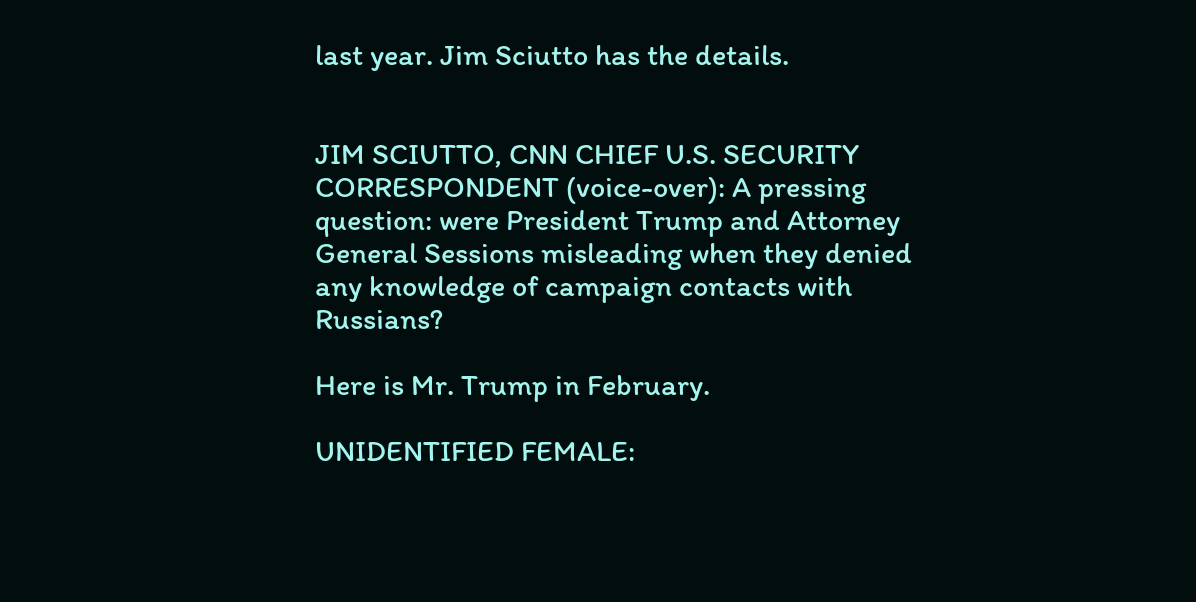last year. Jim Sciutto has the details.


JIM SCIUTTO, CNN CHIEF U.S. SECURITY CORRESPONDENT (voice-over): A pressing question: were President Trump and Attorney General Sessions misleading when they denied any knowledge of campaign contacts with Russians?

Here is Mr. Trump in February.

UNIDENTIFIED FEMALE: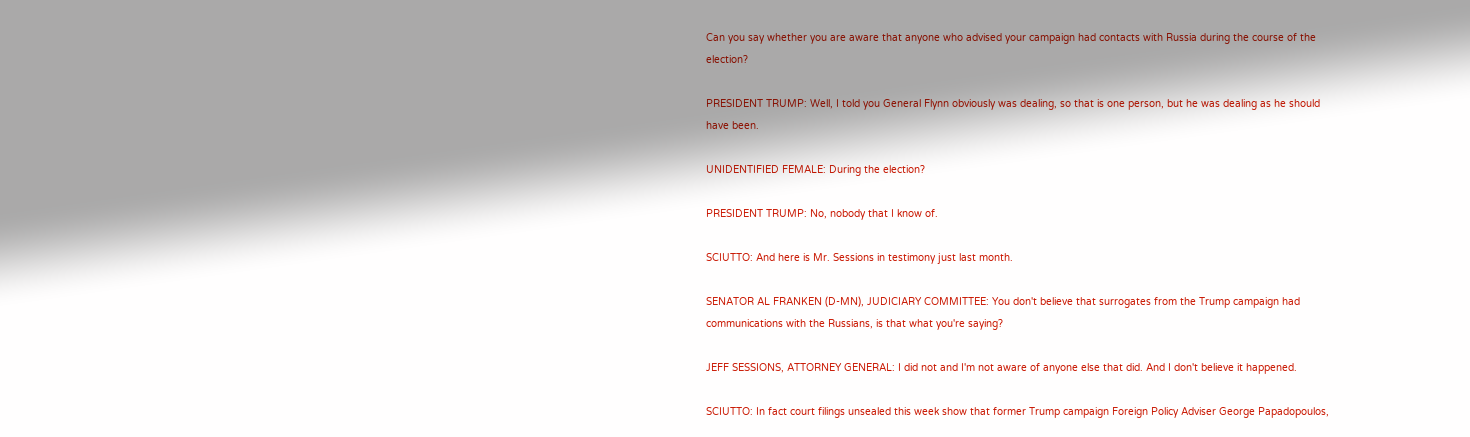Can you say whether you are aware that anyone who advised your campaign had contacts with Russia during the course of the election?

PRESIDENT TRUMP: Well, I told you General Flynn obviously was dealing, so that is one person, but he was dealing as he should have been.

UNIDENTIFIED FEMALE: During the election?

PRESIDENT TRUMP: No, nobody that I know of.

SCIUTTO: And here is Mr. Sessions in testimony just last month.

SENATOR AL FRANKEN (D-MN), JUDICIARY COMMITTEE: You don't believe that surrogates from the Trump campaign had communications with the Russians, is that what you're saying?

JEFF SESSIONS, ATTORNEY GENERAL: I did not and I'm not aware of anyone else that did. And I don't believe it happened.

SCIUTTO: In fact court filings unsealed this week show that former Trump campaign Foreign Policy Adviser George Papadopoulos,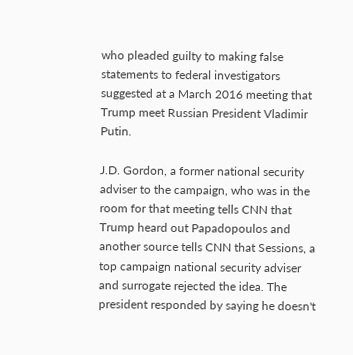who pleaded guilty to making false statements to federal investigators suggested at a March 2016 meeting that Trump meet Russian President Vladimir Putin.

J.D. Gordon, a former national security adviser to the campaign, who was in the room for that meeting tells CNN that Trump heard out Papadopoulos and another source tells CNN that Sessions, a top campaign national security adviser and surrogate rejected the idea. The president responded by saying he doesn't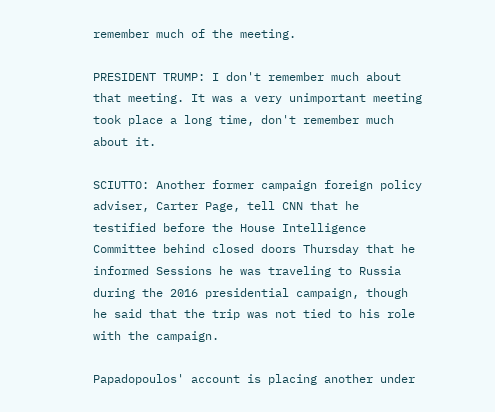remember much of the meeting.

PRESIDENT TRUMP: I don't remember much about that meeting. It was a very unimportant meeting took place a long time, don't remember much about it.

SCIUTTO: Another former campaign foreign policy adviser, Carter Page, tell CNN that he testified before the House Intelligence Committee behind closed doors Thursday that he informed Sessions he was traveling to Russia during the 2016 presidential campaign, though he said that the trip was not tied to his role with the campaign.

Papadopoulos' account is placing another under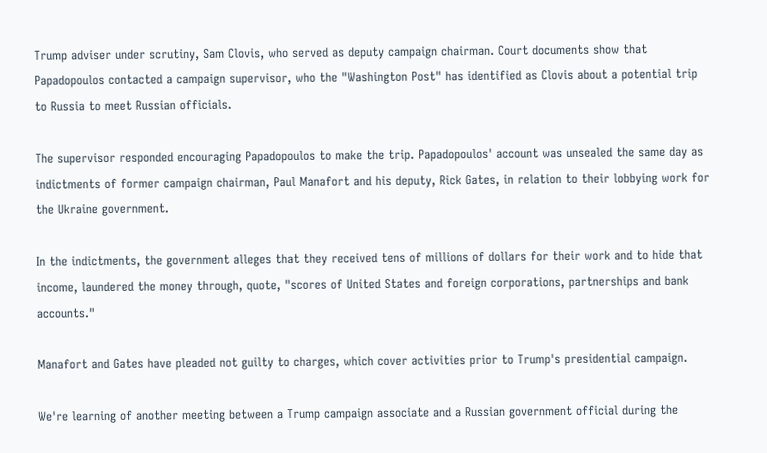Trump adviser under scrutiny, Sam Clovis, who served as deputy campaign chairman. Court documents show that Papadopoulos contacted a campaign supervisor, who the "Washington Post" has identified as Clovis about a potential trip to Russia to meet Russian officials.

The supervisor responded encouraging Papadopoulos to make the trip. Papadopoulos' account was unsealed the same day as indictments of former campaign chairman, Paul Manafort and his deputy, Rick Gates, in relation to their lobbying work for the Ukraine government.

In the indictments, the government alleges that they received tens of millions of dollars for their work and to hide that income, laundered the money through, quote, "scores of United States and foreign corporations, partnerships and bank accounts."

Manafort and Gates have pleaded not guilty to charges, which cover activities prior to Trump's presidential campaign.

We're learning of another meeting between a Trump campaign associate and a Russian government official during the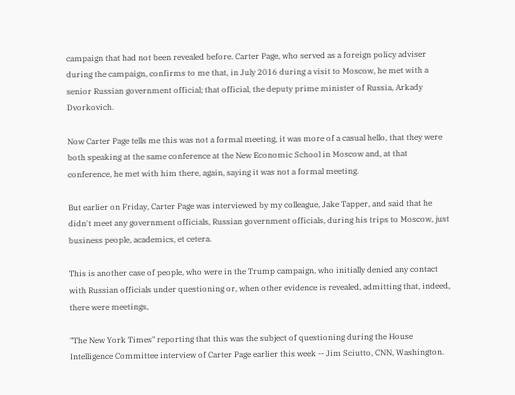campaign that had not been revealed before. Carter Page, who served as a foreign policy adviser during the campaign, confirms to me that, in July 2016 during a visit to Moscow, he met with a senior Russian government official; that official, the deputy prime minister of Russia, Arkady Dvorkovich.

Now Carter Page tells me this was not a formal meeting, it was more of a casual hello, that they were both speaking at the same conference at the New Economic School in Moscow and, at that conference, he met with him there, again, saying it was not a formal meeting.

But earlier on Friday, Carter Page was interviewed by my colleague, Jake Tapper, and said that he didn't meet any government officials, Russian government officials, during his trips to Moscow, just business people, academics, et cetera.

This is another case of people, who were in the Trump campaign, who initially denied any contact with Russian officials under questioning or, when other evidence is revealed, admitting that, indeed, there were meetings,

"The New York Times" reporting that this was the subject of questioning during the House Intelligence Committee interview of Carter Page earlier this week -- Jim Sciutto, CNN, Washington.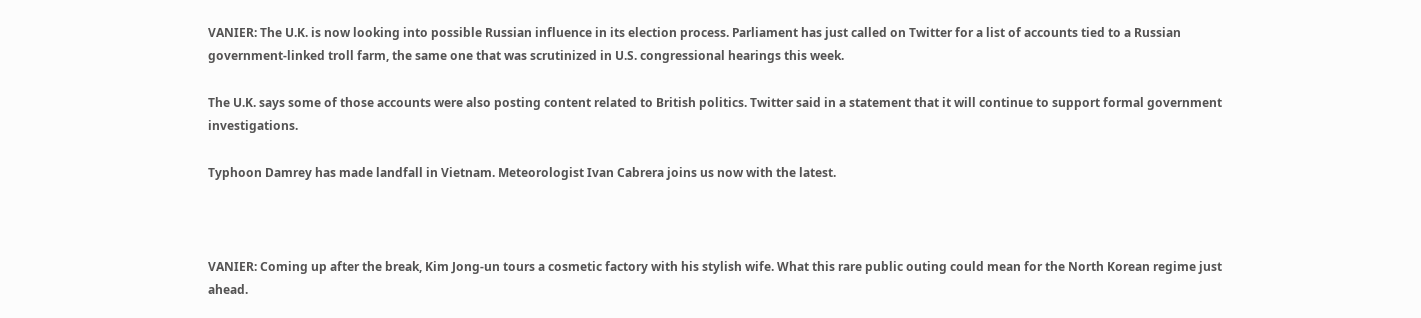VANIER: The U.K. is now looking into possible Russian influence in its election process. Parliament has just called on Twitter for a list of accounts tied to a Russian government-linked troll farm, the same one that was scrutinized in U.S. congressional hearings this week.

The U.K. says some of those accounts were also posting content related to British politics. Twitter said in a statement that it will continue to support formal government investigations.

Typhoon Damrey has made landfall in Vietnam. Meteorologist Ivan Cabrera joins us now with the latest.



VANIER: Coming up after the break, Kim Jong-un tours a cosmetic factory with his stylish wife. What this rare public outing could mean for the North Korean regime just ahead.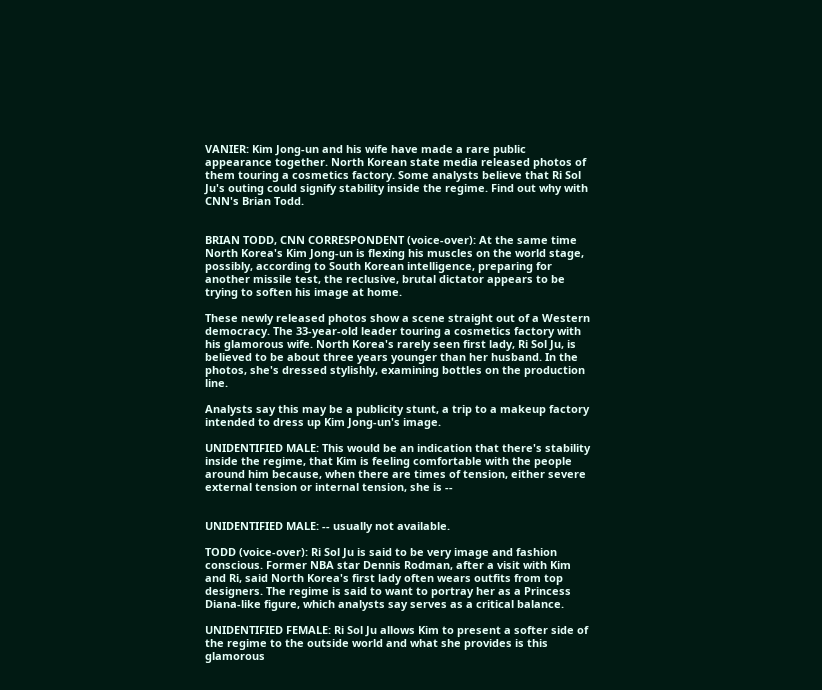VANIER: Kim Jong-un and his wife have made a rare public appearance together. North Korean state media released photos of them touring a cosmetics factory. Some analysts believe that Ri Sol Ju's outing could signify stability inside the regime. Find out why with CNN's Brian Todd.


BRIAN TODD, CNN CORRESPONDENT (voice-over): At the same time North Korea's Kim Jong-un is flexing his muscles on the world stage, possibly, according to South Korean intelligence, preparing for another missile test, the reclusive, brutal dictator appears to be trying to soften his image at home.

These newly released photos show a scene straight out of a Western democracy. The 33-year-old leader touring a cosmetics factory with his glamorous wife. North Korea's rarely seen first lady, Ri Sol Ju, is believed to be about three years younger than her husband. In the photos, she's dressed stylishly, examining bottles on the production line.

Analysts say this may be a publicity stunt, a trip to a makeup factory intended to dress up Kim Jong-un's image.

UNIDENTIFIED MALE: This would be an indication that there's stability inside the regime, that Kim is feeling comfortable with the people around him because, when there are times of tension, either severe external tension or internal tension, she is --


UNIDENTIFIED MALE: -- usually not available.

TODD (voice-over): Ri Sol Ju is said to be very image and fashion conscious. Former NBA star Dennis Rodman, after a visit with Kim and Ri, said North Korea's first lady often wears outfits from top designers. The regime is said to want to portray her as a Princess Diana-like figure, which analysts say serves as a critical balance.

UNIDENTIFIED FEMALE: Ri Sol Ju allows Kim to present a softer side of the regime to the outside world and what she provides is this glamorous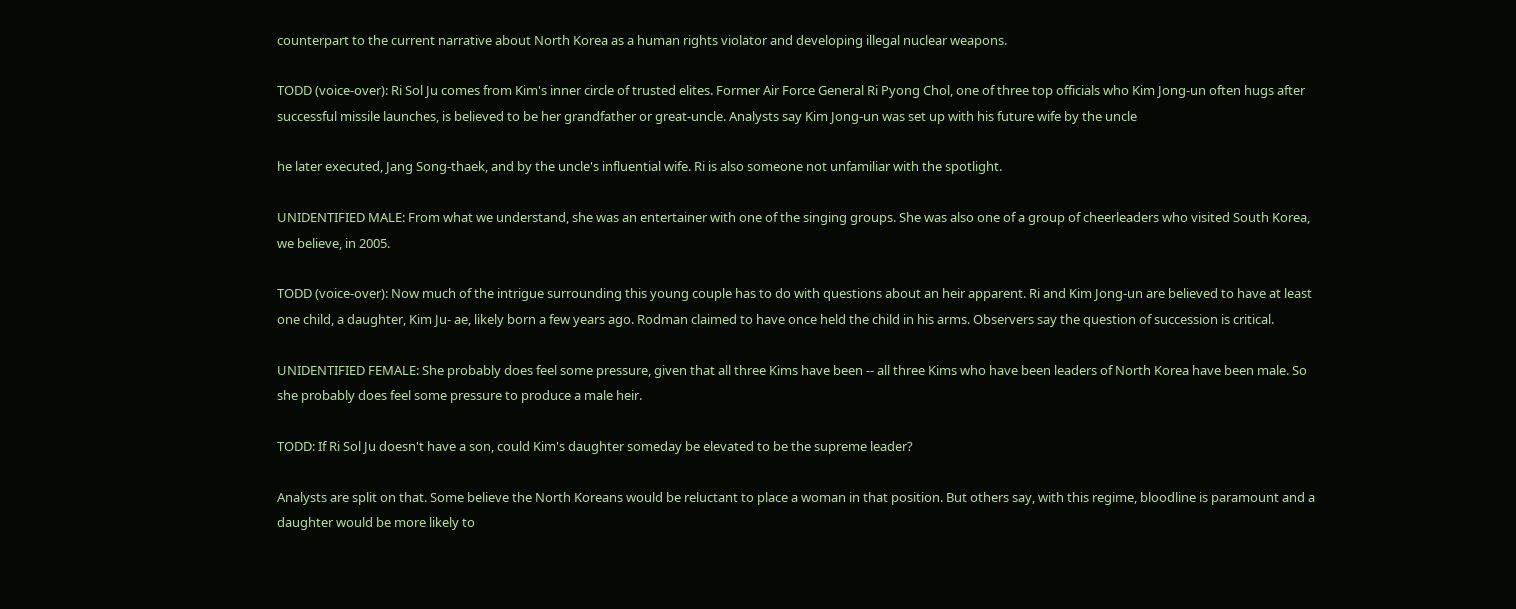counterpart to the current narrative about North Korea as a human rights violator and developing illegal nuclear weapons.

TODD (voice-over): Ri Sol Ju comes from Kim's inner circle of trusted elites. Former Air Force General Ri Pyong Chol, one of three top officials who Kim Jong-un often hugs after successful missile launches, is believed to be her grandfather or great-uncle. Analysts say Kim Jong-un was set up with his future wife by the uncle

he later executed, Jang Song-thaek, and by the uncle's influential wife. Ri is also someone not unfamiliar with the spotlight.

UNIDENTIFIED MALE: From what we understand, she was an entertainer with one of the singing groups. She was also one of a group of cheerleaders who visited South Korea, we believe, in 2005.

TODD (voice-over): Now much of the intrigue surrounding this young couple has to do with questions about an heir apparent. Ri and Kim Jong-un are believed to have at least one child, a daughter, Kim Ju- ae, likely born a few years ago. Rodman claimed to have once held the child in his arms. Observers say the question of succession is critical.

UNIDENTIFIED FEMALE: She probably does feel some pressure, given that all three Kims have been -- all three Kims who have been leaders of North Korea have been male. So she probably does feel some pressure to produce a male heir.

TODD: If Ri Sol Ju doesn't have a son, could Kim's daughter someday be elevated to be the supreme leader?

Analysts are split on that. Some believe the North Koreans would be reluctant to place a woman in that position. But others say, with this regime, bloodline is paramount and a daughter would be more likely to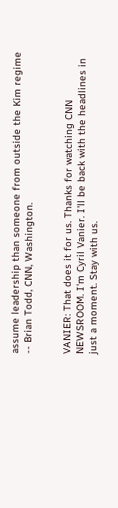assume leadership than someone from outside the Kim regime -- Brian Todd, CNN, Washington.


VANIER: That does it for us. Thanks for watching CNN NEWSROOM. I'm Cyril Vanier. I'll be back with the headlines in just a moment. Stay with us.